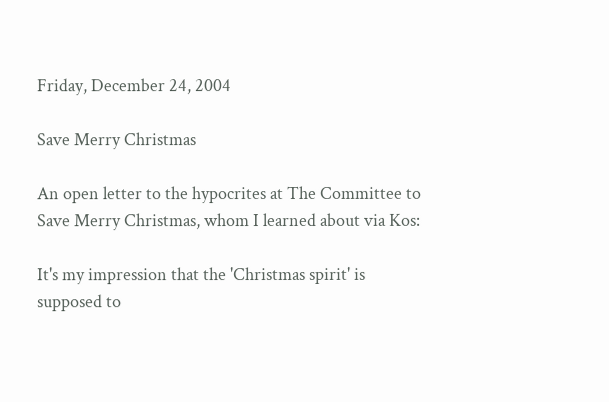Friday, December 24, 2004

Save Merry Christmas

An open letter to the hypocrites at The Committee to Save Merry Christmas, whom I learned about via Kos:

It's my impression that the 'Christmas spirit' is supposed to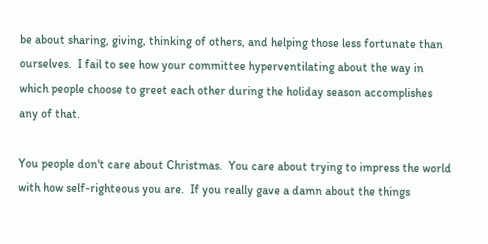be about sharing, giving, thinking of others, and helping those less fortunate than ourselves.  I fail to see how your committee hyperventilating about the way in which people choose to greet each other during the holiday season accomplishes any of that.

You people don't care about Christmas.  You care about trying to impress the world with how self-righteous you are.  If you really gave a damn about the things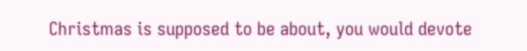Christmas is supposed to be about, you would devote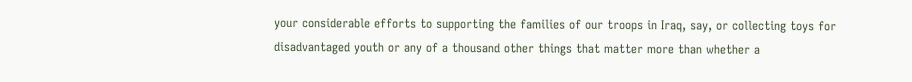your considerable efforts to supporting the families of our troops in Iraq, say, or collecting toys for disadvantaged youth or any of a thousand other things that matter more than whether a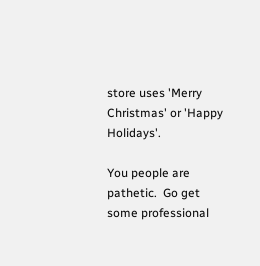store uses 'Merry Christmas' or 'Happy Holidays'.

You people are pathetic.  Go get some professional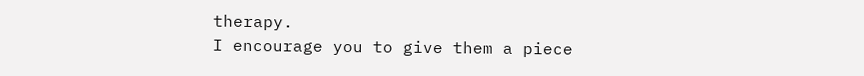therapy.
I encourage you to give them a piece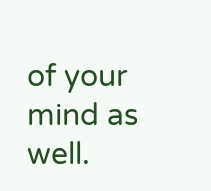of your mind as well.